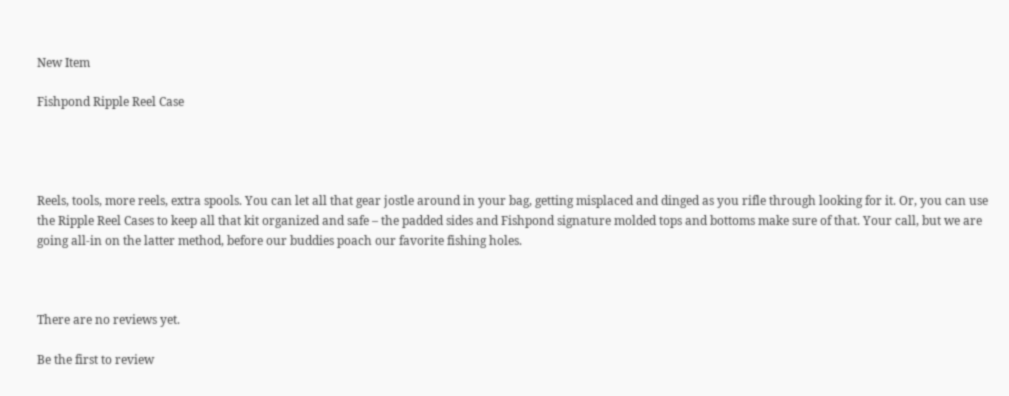New Item

Fishpond Ripple Reel Case




Reels, tools, more reels, extra spools. You can let all that gear jostle around in your bag, getting misplaced and dinged as you rifle through looking for it. Or, you can use the Ripple Reel Cases to keep all that kit organized and safe – the padded sides and Fishpond signature molded tops and bottoms make sure of that. Your call, but we are going all-in on the latter method, before our buddies poach our favorite fishing holes.



There are no reviews yet.

Be the first to review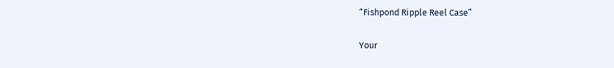“Fishpond Ripple Reel Case”

Your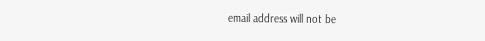email address will not be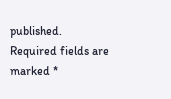published. Required fields are marked *